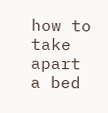how to take apart a bed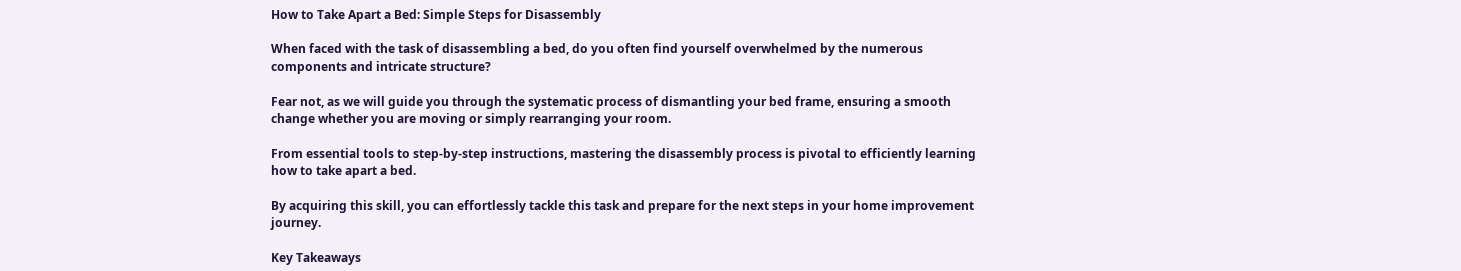How to Take Apart a Bed: Simple Steps for Disassembly

When faced with the task of disassembling a bed, do you often find yourself overwhelmed by the numerous components and intricate structure?

Fear not, as we will guide you through the systematic process of dismantling your bed frame, ensuring a smooth change whether you are moving or simply rearranging your room.

From essential tools to step-by-step instructions, mastering the disassembly process is pivotal to efficiently learning how to take apart a bed.

By acquiring this skill, you can effortlessly tackle this task and prepare for the next steps in your home improvement journey.

Key Takeaways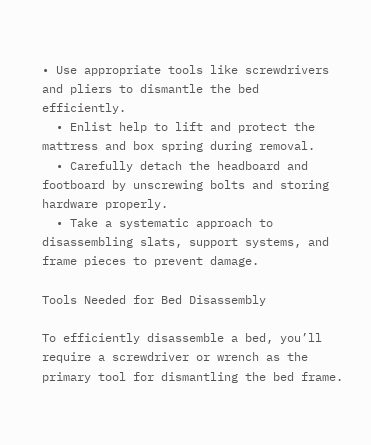• Use appropriate tools like screwdrivers and pliers to dismantle the bed efficiently.
  • Enlist help to lift and protect the mattress and box spring during removal.
  • Carefully detach the headboard and footboard by unscrewing bolts and storing hardware properly.
  • Take a systematic approach to disassembling slats, support systems, and frame pieces to prevent damage.

Tools Needed for Bed Disassembly

To efficiently disassemble a bed, you’ll require a screwdriver or wrench as the primary tool for dismantling the bed frame.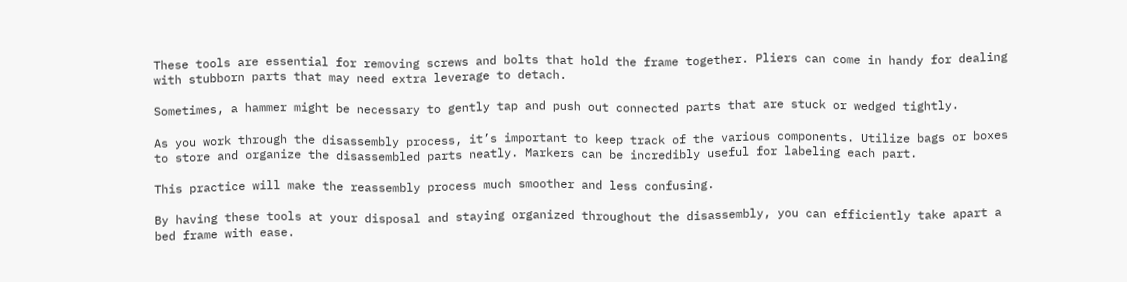These tools are essential for removing screws and bolts that hold the frame together. Pliers can come in handy for dealing with stubborn parts that may need extra leverage to detach.

Sometimes, a hammer might be necessary to gently tap and push out connected parts that are stuck or wedged tightly.

As you work through the disassembly process, it’s important to keep track of the various components. Utilize bags or boxes to store and organize the disassembled parts neatly. Markers can be incredibly useful for labeling each part.

This practice will make the reassembly process much smoother and less confusing.

By having these tools at your disposal and staying organized throughout the disassembly, you can efficiently take apart a bed frame with ease.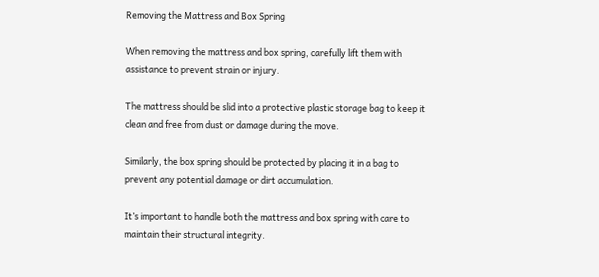Removing the Mattress and Box Spring

When removing the mattress and box spring, carefully lift them with assistance to prevent strain or injury.

The mattress should be slid into a protective plastic storage bag to keep it clean and free from dust or damage during the move.

Similarly, the box spring should be protected by placing it in a bag to prevent any potential damage or dirt accumulation.

It’s important to handle both the mattress and box spring with care to maintain their structural integrity.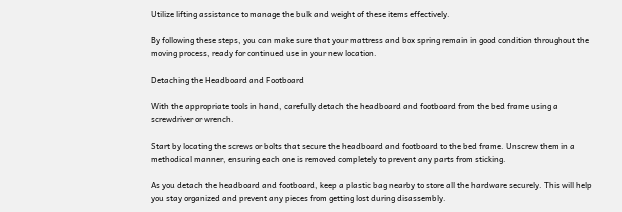Utilize lifting assistance to manage the bulk and weight of these items effectively.

By following these steps, you can make sure that your mattress and box spring remain in good condition throughout the moving process, ready for continued use in your new location.

Detaching the Headboard and Footboard

With the appropriate tools in hand, carefully detach the headboard and footboard from the bed frame using a screwdriver or wrench.

Start by locating the screws or bolts that secure the headboard and footboard to the bed frame. Unscrew them in a methodical manner, ensuring each one is removed completely to prevent any parts from sticking.

As you detach the headboard and footboard, keep a plastic bag nearby to store all the hardware securely. This will help you stay organized and prevent any pieces from getting lost during disassembly.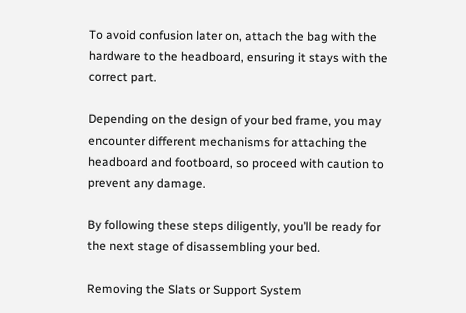To avoid confusion later on, attach the bag with the hardware to the headboard, ensuring it stays with the correct part.

Depending on the design of your bed frame, you may encounter different mechanisms for attaching the headboard and footboard, so proceed with caution to prevent any damage.

By following these steps diligently, you’ll be ready for the next stage of disassembling your bed.

Removing the Slats or Support System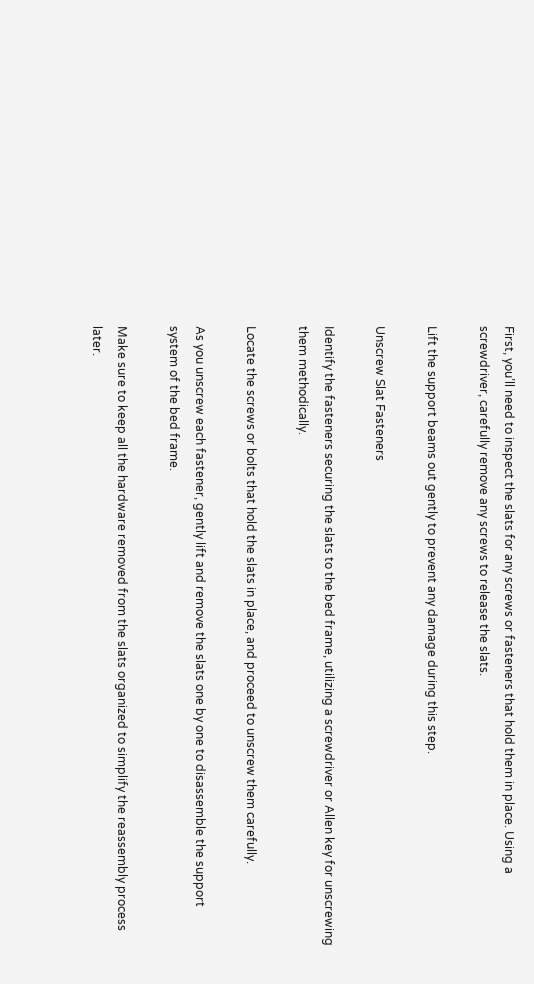First, you’ll need to inspect the slats for any screws or fasteners that hold them in place. Using a screwdriver, carefully remove any screws to release the slats.

Lift the support beams out gently to prevent any damage during this step.

Unscrew Slat Fasteners

Identify the fasteners securing the slats to the bed frame, utilizing a screwdriver or Allen key for unscrewing them methodically.

Locate the screws or bolts that hold the slats in place, and proceed to unscrew them carefully.

As you unscrew each fastener, gently lift and remove the slats one by one to disassemble the support system of the bed frame.

Make sure to keep all the hardware removed from the slats organized to simplify the reassembly process later.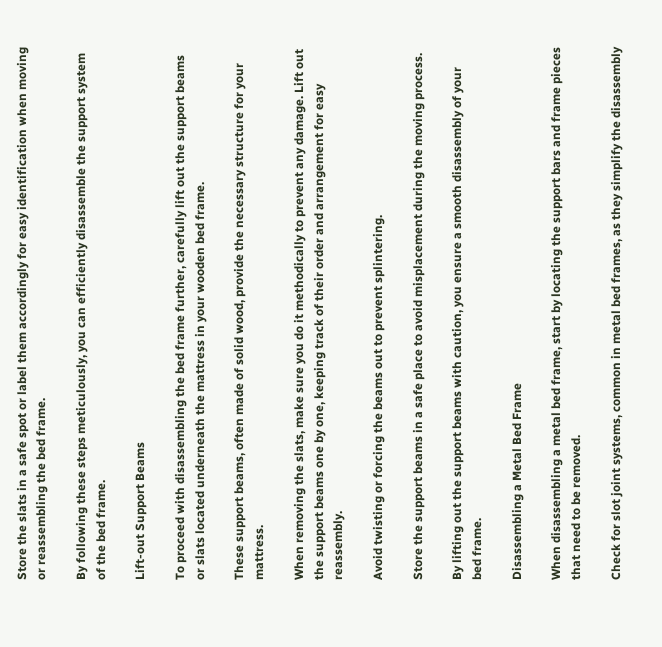Store the slats in a safe spot or label them accordingly for easy identification when moving or reassembling the bed frame.

By following these steps meticulously, you can efficiently disassemble the support system of the bed frame.

Lift-out Support Beams

To proceed with disassembling the bed frame further, carefully lift out the support beams or slats located underneath the mattress in your wooden bed frame.

These support beams, often made of solid wood, provide the necessary structure for your mattress.

When removing the slats, make sure you do it methodically to prevent any damage. Lift out the support beams one by one, keeping track of their order and arrangement for easy reassembly.

Avoid twisting or forcing the beams out to prevent splintering.

Store the support beams in a safe place to avoid misplacement during the moving process.

By lifting out the support beams with caution, you ensure a smooth disassembly of your bed frame.

Disassembling a Metal Bed Frame

When disassembling a metal bed frame, start by locating the support bars and frame pieces that need to be removed.

Check for slot joint systems, common in metal bed frames, as they simplify the disassembly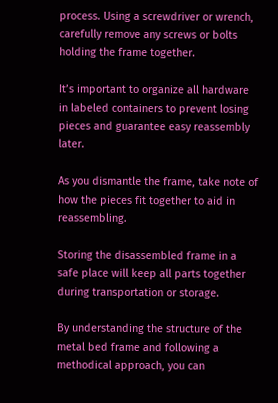process. Using a screwdriver or wrench, carefully remove any screws or bolts holding the frame together.

It’s important to organize all hardware in labeled containers to prevent losing pieces and guarantee easy reassembly later.

As you dismantle the frame, take note of how the pieces fit together to aid in reassembling.

Storing the disassembled frame in a safe place will keep all parts together during transportation or storage.

By understanding the structure of the metal bed frame and following a methodical approach, you can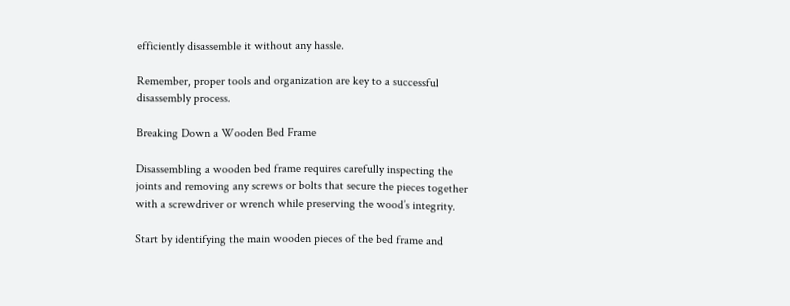efficiently disassemble it without any hassle.

Remember, proper tools and organization are key to a successful disassembly process.

Breaking Down a Wooden Bed Frame

Disassembling a wooden bed frame requires carefully inspecting the joints and removing any screws or bolts that secure the pieces together with a screwdriver or wrench while preserving the wood’s integrity.

Start by identifying the main wooden pieces of the bed frame and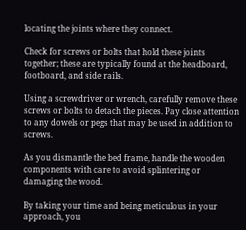locating the joints where they connect.

Check for screws or bolts that hold these joints together; these are typically found at the headboard, footboard, and side rails.

Using a screwdriver or wrench, carefully remove these screws or bolts to detach the pieces. Pay close attention to any dowels or pegs that may be used in addition to screws.

As you dismantle the bed frame, handle the wooden components with care to avoid splintering or damaging the wood.

By taking your time and being meticulous in your approach, you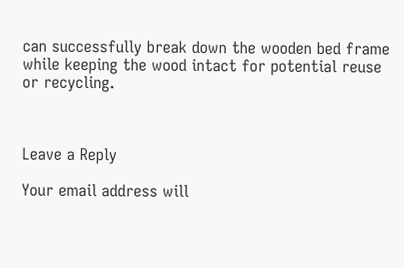can successfully break down the wooden bed frame while keeping the wood intact for potential reuse or recycling.



Leave a Reply

Your email address will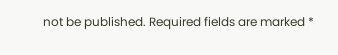not be published. Required fields are marked *